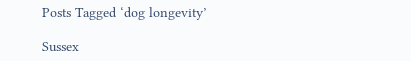Posts Tagged ‘dog longevity’

Sussex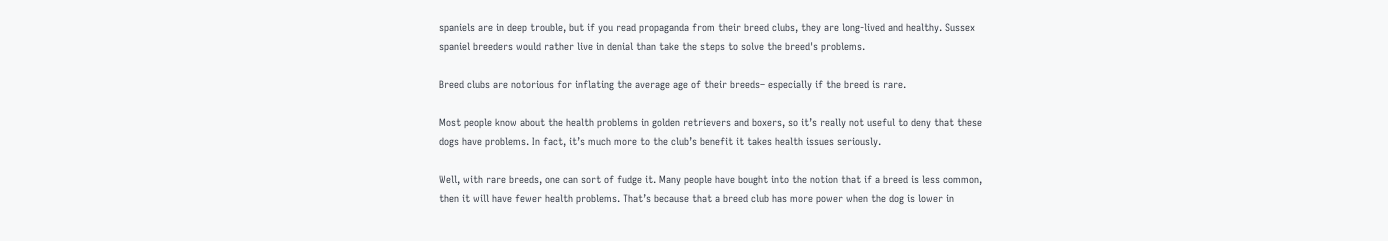spaniels are in deep trouble, but if you read propaganda from their breed clubs, they are long-lived and healthy. Sussex spaniel breeders would rather live in denial than take the steps to solve the breed's problems.

Breed clubs are notorious for inflating the average age of their breeds– especially if the breed is rare.

Most people know about the health problems in golden retrievers and boxers, so it’s really not useful to deny that these dogs have problems. In fact, it’s much more to the club’s benefit it takes health issues seriously.

Well, with rare breeds, one can sort of fudge it. Many people have bought into the notion that if a breed is less common, then it will have fewer health problems. That’s because that a breed club has more power when the dog is lower in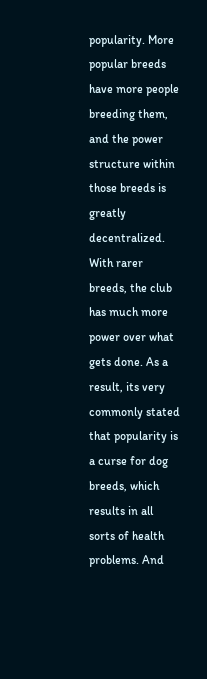popularity. More popular breeds have more people breeding them, and the power structure within those breeds is greatly decentralized. With rarer breeds, the club has much more power over what gets done. As a result, its very commonly stated that popularity is a curse for dog breeds, which results in all sorts of health problems. And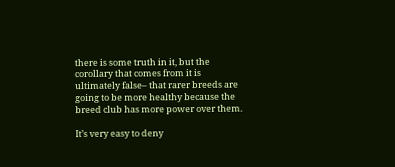there is some truth in it, but the corollary that comes from it is ultimately false– that rarer breeds are going to be more healthy because the breed club has more power over them.

It’s very easy to deny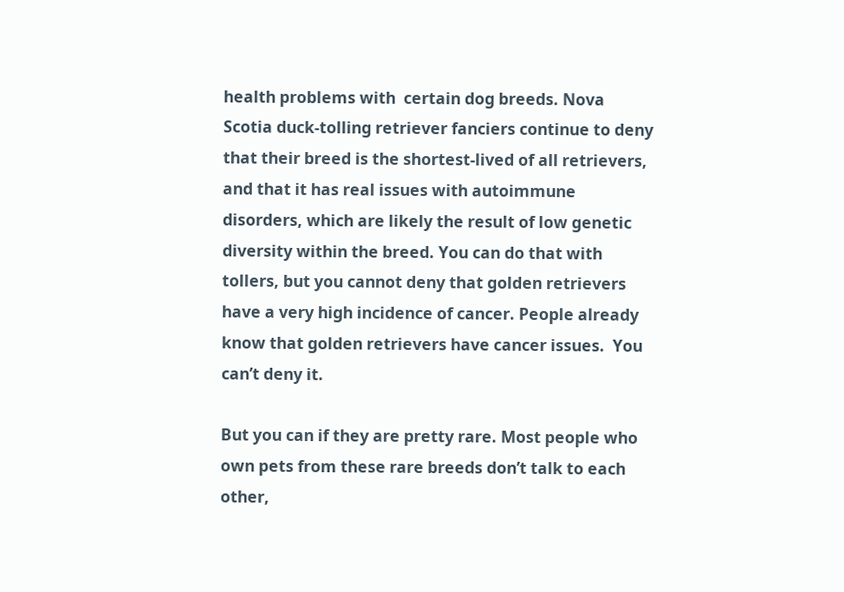health problems with  certain dog breeds. Nova Scotia duck-tolling retriever fanciers continue to deny that their breed is the shortest-lived of all retrievers, and that it has real issues with autoimmune disorders, which are likely the result of low genetic diversity within the breed. You can do that with tollers, but you cannot deny that golden retrievers have a very high incidence of cancer. People already know that golden retrievers have cancer issues.  You can’t deny it.

But you can if they are pretty rare. Most people who own pets from these rare breeds don’t talk to each other,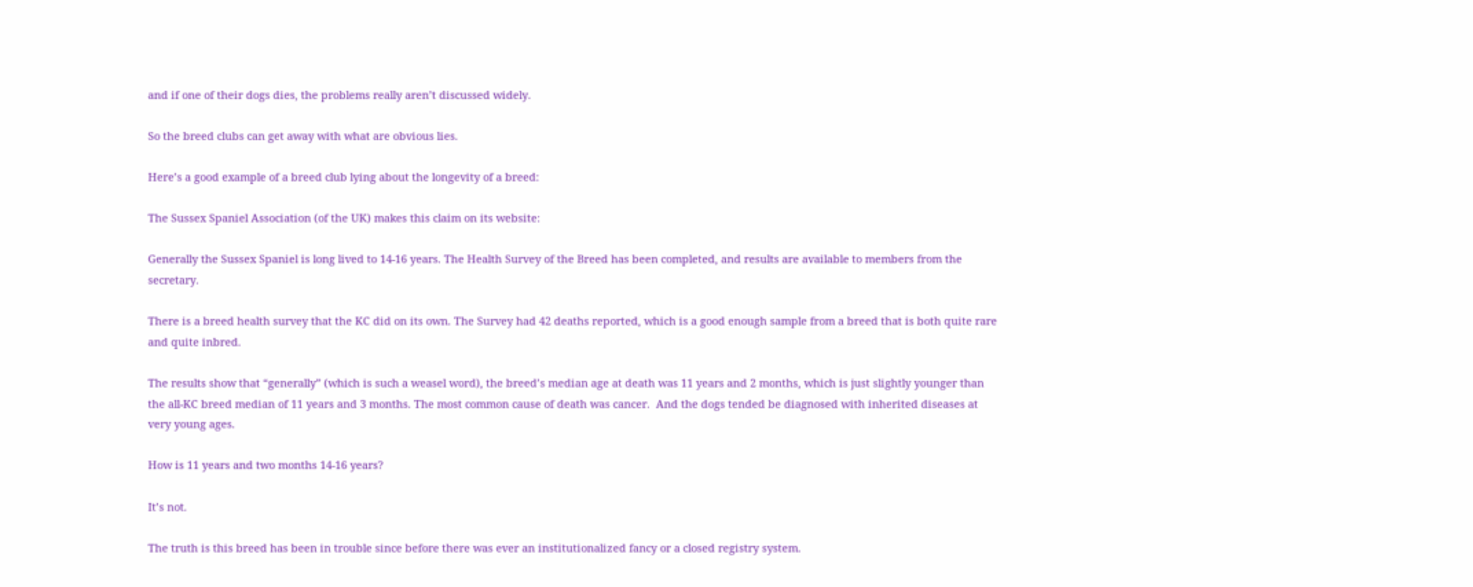and if one of their dogs dies, the problems really aren’t discussed widely.

So the breed clubs can get away with what are obvious lies.

Here’s a good example of a breed club lying about the longevity of a breed:

The Sussex Spaniel Association (of the UK) makes this claim on its website:

Generally the Sussex Spaniel is long lived to 14-16 years. The Health Survey of the Breed has been completed, and results are available to members from the secretary.

There is a breed health survey that the KC did on its own. The Survey had 42 deaths reported, which is a good enough sample from a breed that is both quite rare and quite inbred.

The results show that “generally” (which is such a weasel word), the breed’s median age at death was 11 years and 2 months, which is just slightly younger than the all-KC breed median of 11 years and 3 months. The most common cause of death was cancer.  And the dogs tended be diagnosed with inherited diseases at very young ages.

How is 11 years and two months 14-16 years?

It’s not.

The truth is this breed has been in trouble since before there was ever an institutionalized fancy or a closed registry system.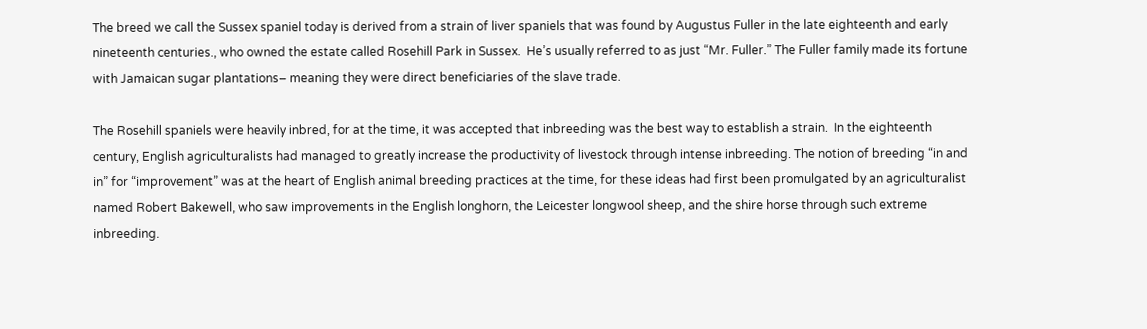The breed we call the Sussex spaniel today is derived from a strain of liver spaniels that was found by Augustus Fuller in the late eighteenth and early nineteenth centuries., who owned the estate called Rosehill Park in Sussex.  He’s usually referred to as just “Mr. Fuller.” The Fuller family made its fortune with Jamaican sugar plantations– meaning they were direct beneficiaries of the slave trade.

The Rosehill spaniels were heavily inbred, for at the time, it was accepted that inbreeding was the best way to establish a strain.  In the eighteenth century, English agriculturalists had managed to greatly increase the productivity of livestock through intense inbreeding. The notion of breeding “in and in” for “improvement” was at the heart of English animal breeding practices at the time, for these ideas had first been promulgated by an agriculturalist named Robert Bakewell, who saw improvements in the English longhorn, the Leicester longwool sheep, and the shire horse through such extreme inbreeding.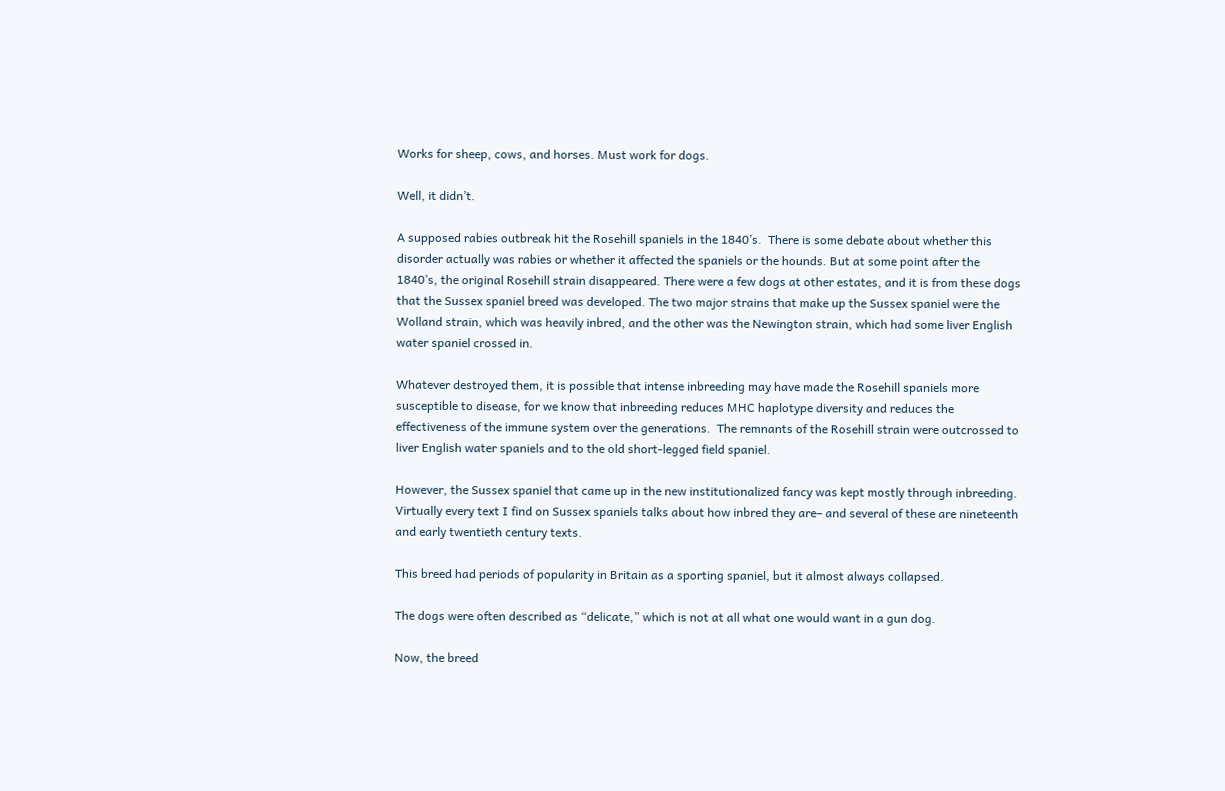Works for sheep, cows, and horses. Must work for dogs.

Well, it didn’t.

A supposed rabies outbreak hit the Rosehill spaniels in the 1840’s.  There is some debate about whether this disorder actually was rabies or whether it affected the spaniels or the hounds. But at some point after the 1840’s, the original Rosehill strain disappeared. There were a few dogs at other estates, and it is from these dogs that the Sussex spaniel breed was developed. The two major strains that make up the Sussex spaniel were the Wolland strain, which was heavily inbred, and the other was the Newington strain, which had some liver English water spaniel crossed in.

Whatever destroyed them, it is possible that intense inbreeding may have made the Rosehill spaniels more susceptible to disease, for we know that inbreeding reduces MHC haplotype diversity and reduces the effectiveness of the immune system over the generations.  The remnants of the Rosehill strain were outcrossed to liver English water spaniels and to the old short-legged field spaniel.

However, the Sussex spaniel that came up in the new institutionalized fancy was kept mostly through inbreeding. Virtually every text I find on Sussex spaniels talks about how inbred they are– and several of these are nineteenth and early twentieth century texts.

This breed had periods of popularity in Britain as a sporting spaniel, but it almost always collapsed.

The dogs were often described as “delicate,” which is not at all what one would want in a gun dog.

Now, the breed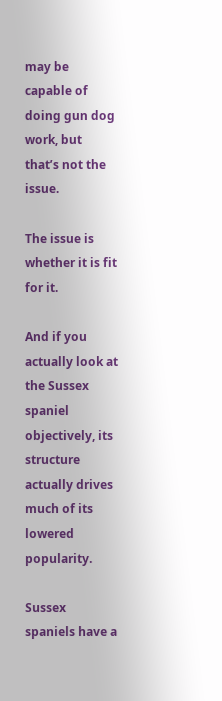may be capable of doing gun dog work, but that’s not the issue.

The issue is whether it is fit for it.

And if you actually look at the Sussex spaniel objectively, its structure actually drives much of its lowered popularity.

Sussex spaniels have a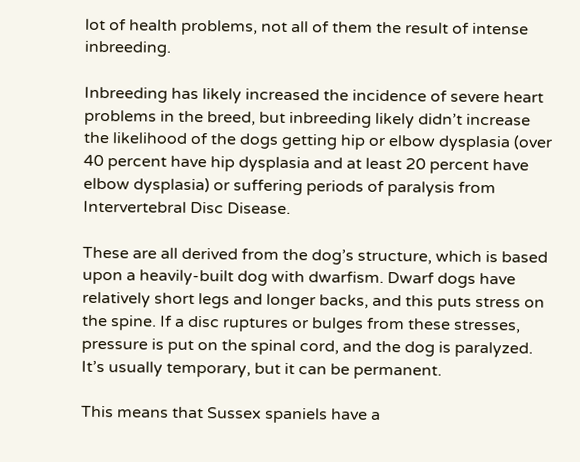lot of health problems, not all of them the result of intense inbreeding.

Inbreeding has likely increased the incidence of severe heart problems in the breed, but inbreeding likely didn’t increase the likelihood of the dogs getting hip or elbow dysplasia (over 40 percent have hip dysplasia and at least 20 percent have elbow dysplasia) or suffering periods of paralysis from Intervertebral Disc Disease.

These are all derived from the dog’s structure, which is based upon a heavily-built dog with dwarfism. Dwarf dogs have relatively short legs and longer backs, and this puts stress on the spine. If a disc ruptures or bulges from these stresses, pressure is put on the spinal cord, and the dog is paralyzed. It’s usually temporary, but it can be permanent.

This means that Sussex spaniels have a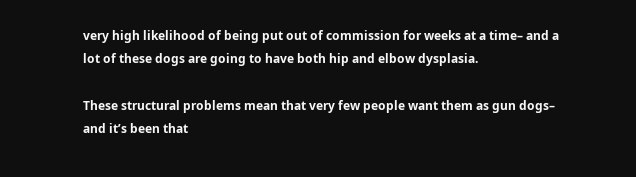very high likelihood of being put out of commission for weeks at a time– and a lot of these dogs are going to have both hip and elbow dysplasia.

These structural problems mean that very few people want them as gun dogs– and it’s been that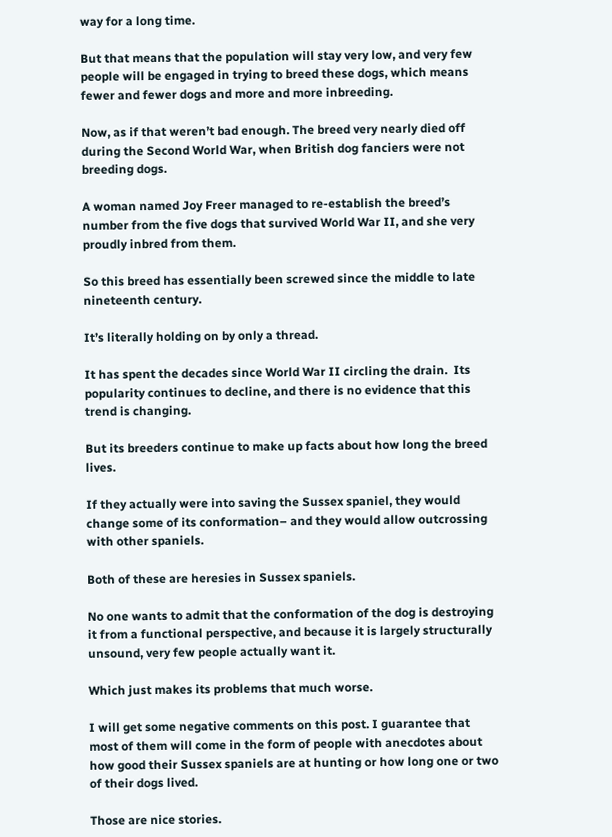way for a long time.

But that means that the population will stay very low, and very few people will be engaged in trying to breed these dogs, which means fewer and fewer dogs and more and more inbreeding.

Now, as if that weren’t bad enough. The breed very nearly died off during the Second World War, when British dog fanciers were not breeding dogs.

A woman named Joy Freer managed to re-establish the breed’s number from the five dogs that survived World War II, and she very proudly inbred from them.

So this breed has essentially been screwed since the middle to late nineteenth century.

It’s literally holding on by only a thread.

It has spent the decades since World War II circling the drain.  Its popularity continues to decline, and there is no evidence that this trend is changing.

But its breeders continue to make up facts about how long the breed lives.

If they actually were into saving the Sussex spaniel, they would change some of its conformation– and they would allow outcrossing with other spaniels.

Both of these are heresies in Sussex spaniels.

No one wants to admit that the conformation of the dog is destroying it from a functional perspective, and because it is largely structurally unsound, very few people actually want it.

Which just makes its problems that much worse.

I will get some negative comments on this post. I guarantee that most of them will come in the form of people with anecdotes about how good their Sussex spaniels are at hunting or how long one or two of their dogs lived.

Those are nice stories.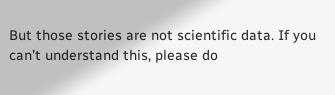But those stories are not scientific data. If you can’t understand this, please do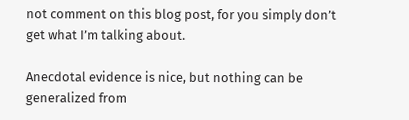not comment on this blog post, for you simply don’t get what I’m talking about.

Anecdotal evidence is nice, but nothing can be generalized from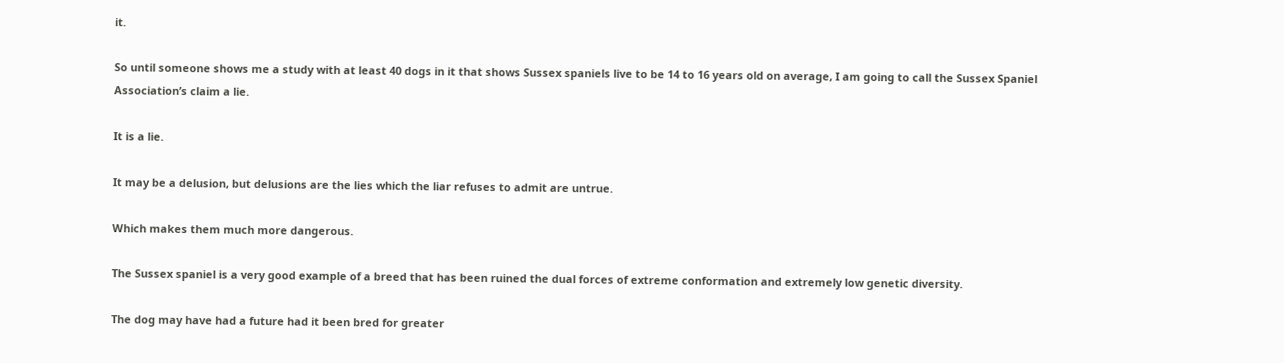it.

So until someone shows me a study with at least 40 dogs in it that shows Sussex spaniels live to be 14 to 16 years old on average, I am going to call the Sussex Spaniel Association’s claim a lie.

It is a lie.

It may be a delusion, but delusions are the lies which the liar refuses to admit are untrue.

Which makes them much more dangerous.

The Sussex spaniel is a very good example of a breed that has been ruined the dual forces of extreme conformation and extremely low genetic diversity.

The dog may have had a future had it been bred for greater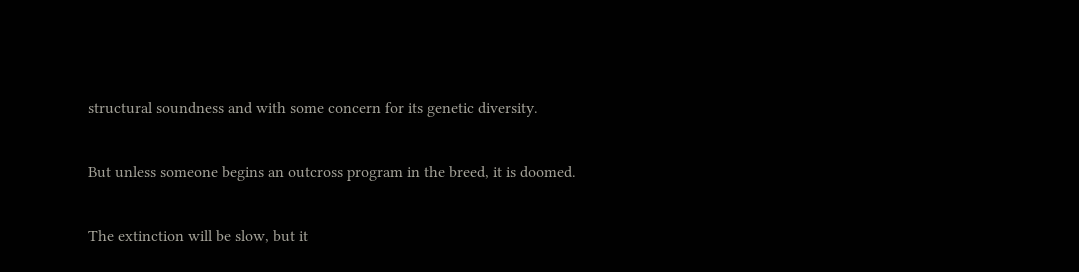structural soundness and with some concern for its genetic diversity.

But unless someone begins an outcross program in the breed, it is doomed.

The extinction will be slow, but it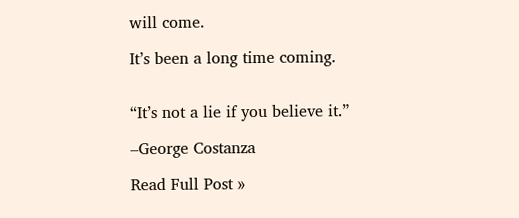will come.

It’s been a long time coming.


“It’s not a lie if you believe it.”

–George Costanza

Read Full Post »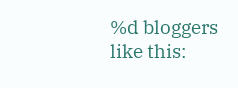%d bloggers like this: